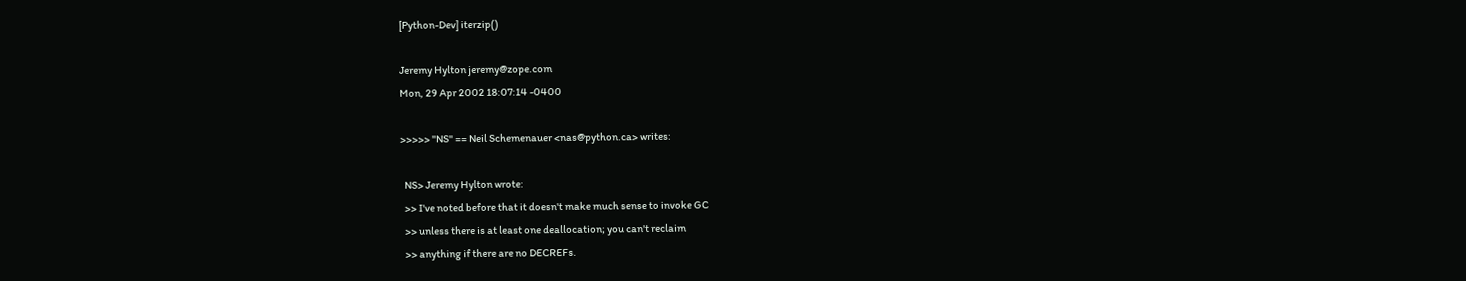[Python-Dev] iterzip()

Jeremy Hylton jeremy@zope.com
Mon, 29 Apr 2002 18:07:14 -0400

>>>>> "NS" == Neil Schemenauer <nas@python.ca> writes:

  NS> Jeremy Hylton wrote:
  >> I've noted before that it doesn't make much sense to invoke GC
  >> unless there is at least one deallocation; you can't reclaim
  >> anything if there are no DECREFs.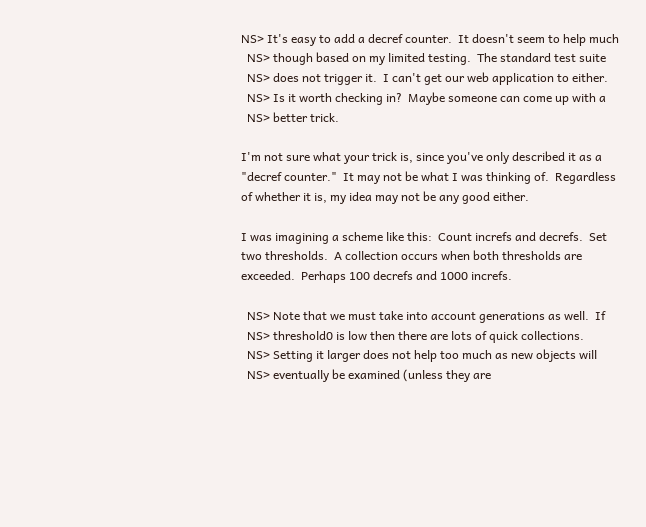NS> It's easy to add a decref counter.  It doesn't seem to help much
  NS> though based on my limited testing.  The standard test suite
  NS> does not trigger it.  I can't get our web application to either.
  NS> Is it worth checking in?  Maybe someone can come up with a
  NS> better trick.

I'm not sure what your trick is, since you've only described it as a
"decref counter."  It may not be what I was thinking of.  Regardless
of whether it is, my idea may not be any good either.

I was imagining a scheme like this:  Count increfs and decrefs.  Set
two thresholds.  A collection occurs when both thresholds are
exceeded.  Perhaps 100 decrefs and 1000 increfs.

  NS> Note that we must take into account generations as well.  If
  NS> threshold0 is low then there are lots of quick collections.
  NS> Setting it larger does not help too much as new objects will
  NS> eventually be examined (unless they are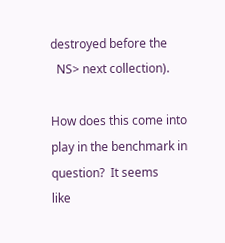destroyed before the
  NS> next collection).

How does this come into play in the benchmark in question?  It seems
like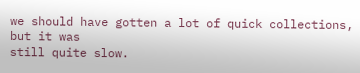we should have gotten a lot of quick collections, but it was
still quite slow.